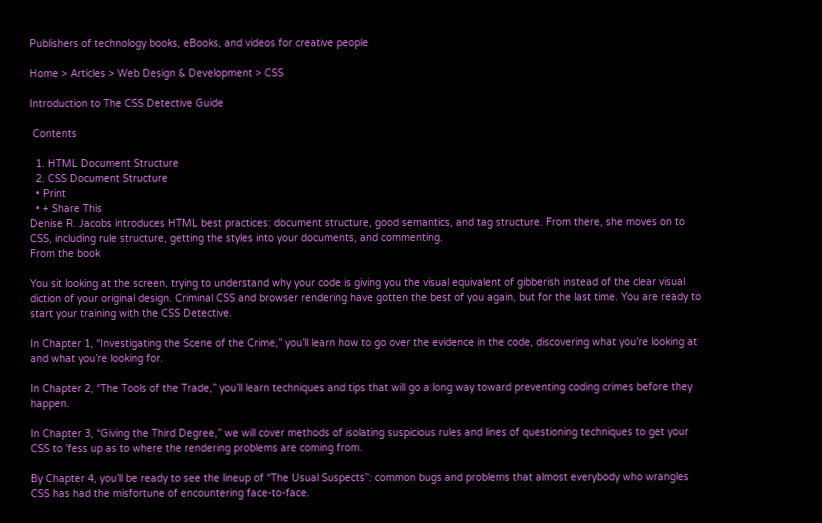Publishers of technology books, eBooks, and videos for creative people

Home > Articles > Web Design & Development > CSS

Introduction to The CSS Detective Guide

 Contents

  1. HTML Document Structure
  2. CSS Document Structure
  • Print
  • + Share This
Denise R. Jacobs introduces HTML best practices: document structure, good semantics, and tag structure. From there, she moves on to CSS, including rule structure, getting the styles into your documents, and commenting.
From the book

You sit looking at the screen, trying to understand why your code is giving you the visual equivalent of gibberish instead of the clear visual diction of your original design. Criminal CSS and browser rendering have gotten the best of you again, but for the last time. You are ready to start your training with the CSS Detective.

In Chapter 1, “Investigating the Scene of the Crime,” you’ll learn how to go over the evidence in the code, discovering what you’re looking at and what you’re looking for.

In Chapter 2, “The Tools of the Trade,” you’ll learn techniques and tips that will go a long way toward preventing coding crimes before they happen.

In Chapter 3, “Giving the Third Degree,” we will cover methods of isolating suspicious rules and lines of questioning techniques to get your CSS to ’fess up as to where the rendering problems are coming from.

By Chapter 4, you’ll be ready to see the lineup of “The Usual Suspects”: common bugs and problems that almost everybody who wrangles CSS has had the misfortune of encountering face-to-face.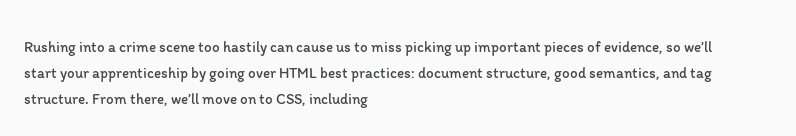Rushing into a crime scene too hastily can cause us to miss picking up important pieces of evidence, so we’ll start your apprenticeship by going over HTML best practices: document structure, good semantics, and tag structure. From there, we’ll move on to CSS, including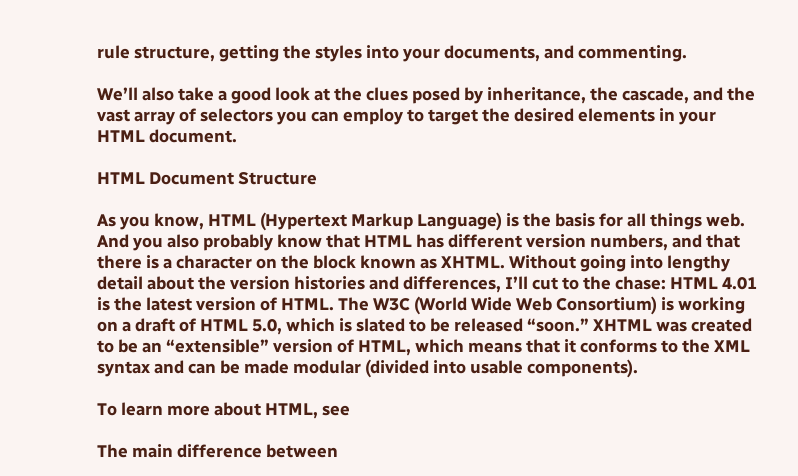rule structure, getting the styles into your documents, and commenting.

We’ll also take a good look at the clues posed by inheritance, the cascade, and the vast array of selectors you can employ to target the desired elements in your HTML document.

HTML Document Structure

As you know, HTML (Hypertext Markup Language) is the basis for all things web. And you also probably know that HTML has different version numbers, and that there is a character on the block known as XHTML. Without going into lengthy detail about the version histories and differences, I’ll cut to the chase: HTML 4.01 is the latest version of HTML. The W3C (World Wide Web Consortium) is working on a draft of HTML 5.0, which is slated to be released “soon.” XHTML was created to be an “extensible” version of HTML, which means that it conforms to the XML syntax and can be made modular (divided into usable components).

To learn more about HTML, see

The main difference between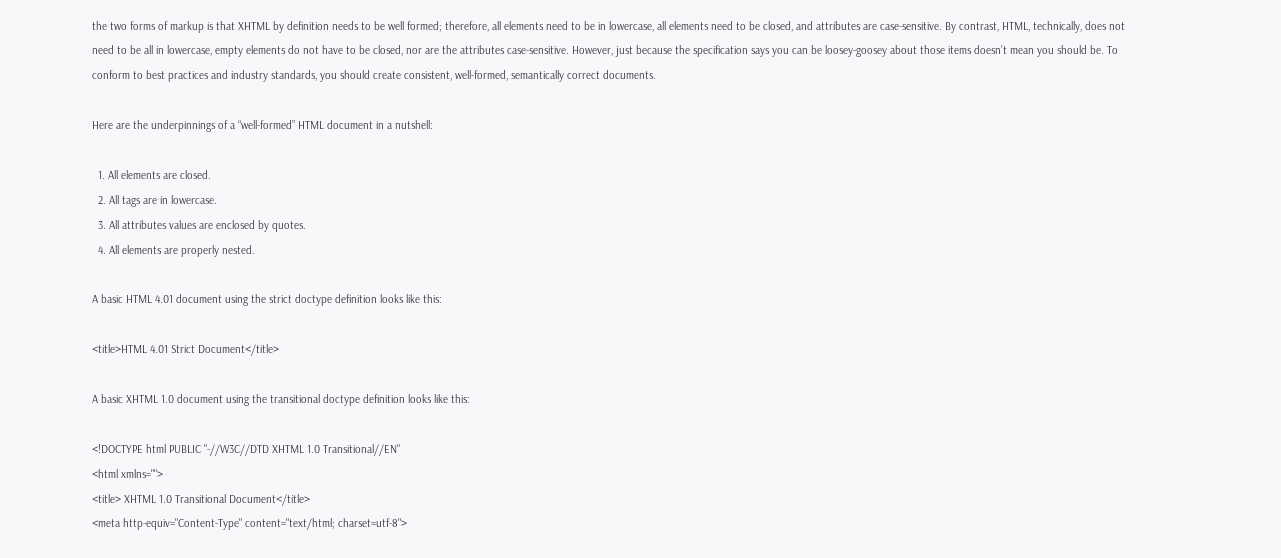the two forms of markup is that XHTML by definition needs to be well formed; therefore, all elements need to be in lowercase, all elements need to be closed, and attributes are case-sensitive. By contrast, HTML, technically, does not need to be all in lowercase, empty elements do not have to be closed, nor are the attributes case-sensitive. However, just because the specification says you can be loosey-goosey about those items doesn’t mean you should be. To conform to best practices and industry standards, you should create consistent, well-formed, semantically correct documents.

Here are the underpinnings of a “well-formed” HTML document in a nutshell:

  1. All elements are closed.
  2. All tags are in lowercase.
  3. All attributes values are enclosed by quotes.
  4. All elements are properly nested.

A basic HTML 4.01 document using the strict doctype definition looks like this:

<title>HTML 4.01 Strict Document</title>

A basic XHTML 1.0 document using the transitional doctype definition looks like this:

<!DOCTYPE html PUBLIC "-//W3C//DTD XHTML 1.0 Transitional//EN"
<html xmlns="">
<title> XHTML 1.0 Transitional Document</title>
<meta http-equiv="Content-Type" content="text/html; charset=utf-8">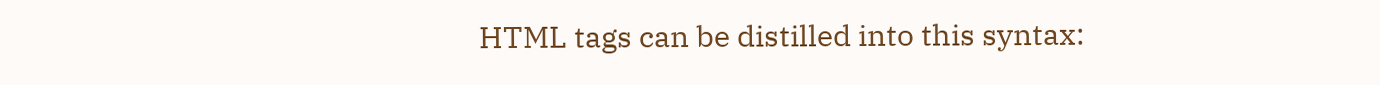HTML tags can be distilled into this syntax: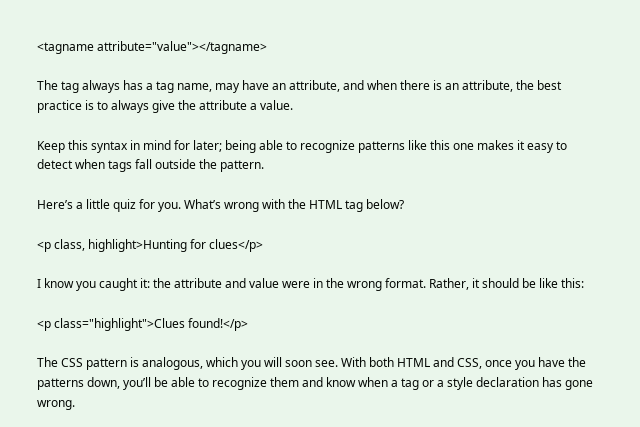<tagname attribute="value"></tagname>

The tag always has a tag name, may have an attribute, and when there is an attribute, the best practice is to always give the attribute a value.

Keep this syntax in mind for later; being able to recognize patterns like this one makes it easy to detect when tags fall outside the pattern.

Here’s a little quiz for you. What’s wrong with the HTML tag below?

<p class, highlight>Hunting for clues</p>

I know you caught it: the attribute and value were in the wrong format. Rather, it should be like this:

<p class="highlight">Clues found!</p>

The CSS pattern is analogous, which you will soon see. With both HTML and CSS, once you have the patterns down, you’ll be able to recognize them and know when a tag or a style declaration has gone wrong.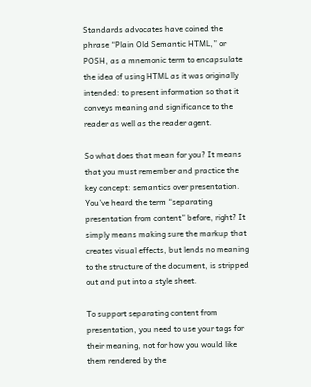Standards advocates have coined the phrase “Plain Old Semantic HTML,” or POSH, as a mnemonic term to encapsulate the idea of using HTML as it was originally intended: to present information so that it conveys meaning and significance to the reader as well as the reader agent.

So what does that mean for you? It means that you must remember and practice the key concept: semantics over presentation. You’ve heard the term “separating presentation from content” before, right? It simply means making sure the markup that creates visual effects, but lends no meaning to the structure of the document, is stripped out and put into a style sheet.

To support separating content from presentation, you need to use your tags for their meaning, not for how you would like them rendered by the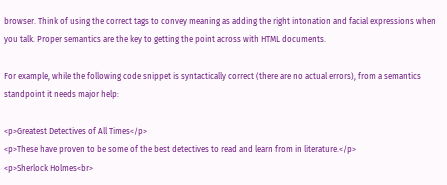browser. Think of using the correct tags to convey meaning as adding the right intonation and facial expressions when you talk. Proper semantics are the key to getting the point across with HTML documents.

For example, while the following code snippet is syntactically correct (there are no actual errors), from a semantics standpoint it needs major help:

<p>Greatest Detectives of All Times</p>
<p>These have proven to be some of the best detectives to read and learn from in literature.</p>
<p>Sherlock Holmes<br>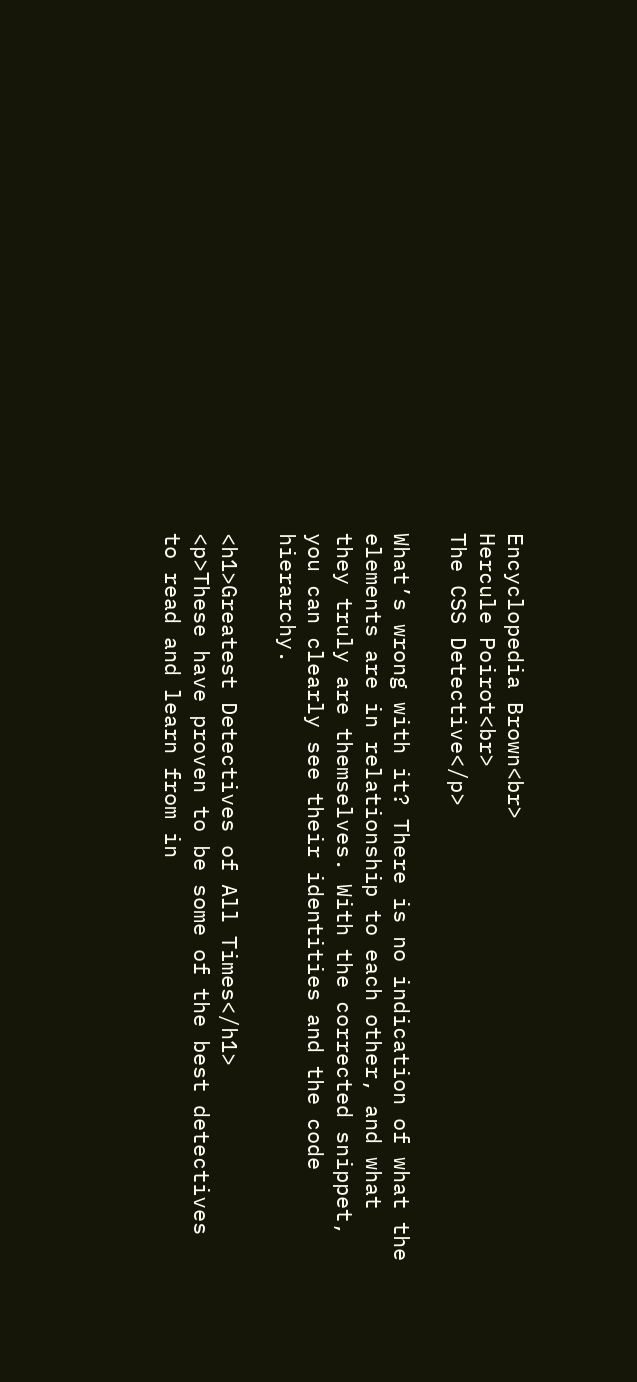Encyclopedia Brown<br>
Hercule Poirot<br>
The CSS Detective</p>

What’s wrong with it? There is no indication of what the elements are in relationship to each other, and what they truly are themselves. With the corrected snippet, you can clearly see their identities and the code hierarchy.

<h1>Greatest Detectives of All Times</h1>
<p>These have proven to be some of the best detectives to read and learn from in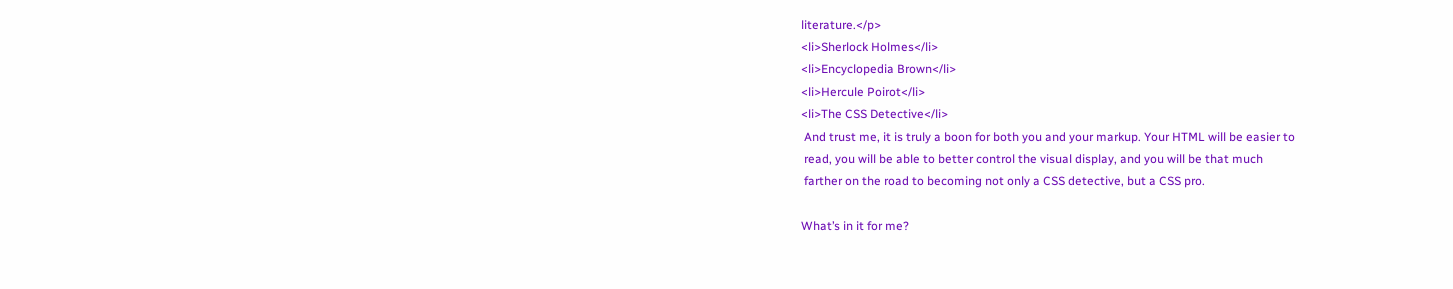literature.</p>
<li>Sherlock Holmes</li>
<li>Encyclopedia Brown</li>
<li>Hercule Poirot</li>
<li>The CSS Detective</li>
 And trust me, it is truly a boon for both you and your markup. Your HTML will be easier to
 read, you will be able to better control the visual display, and you will be that much
 farther on the road to becoming not only a CSS detective, but a CSS pro.

What’s in it for me?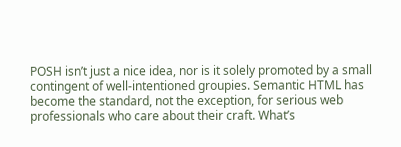POSH isn’t just a nice idea, nor is it solely promoted by a small contingent of well-intentioned groupies. Semantic HTML has become the standard, not the exception, for serious web professionals who care about their craft. What’s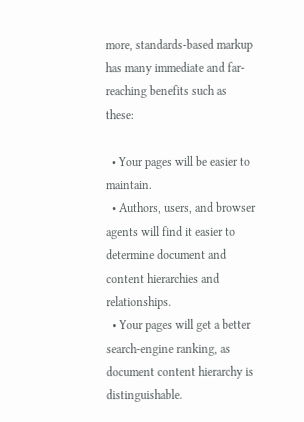more, standards-based markup has many immediate and far-reaching benefits such as these:

  • Your pages will be easier to maintain.
  • Authors, users, and browser agents will find it easier to determine document and content hierarchies and relationships.
  • Your pages will get a better search-engine ranking, as document content hierarchy is distinguishable.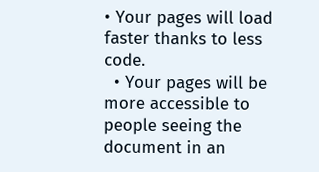• Your pages will load faster thanks to less code.
  • Your pages will be more accessible to people seeing the document in an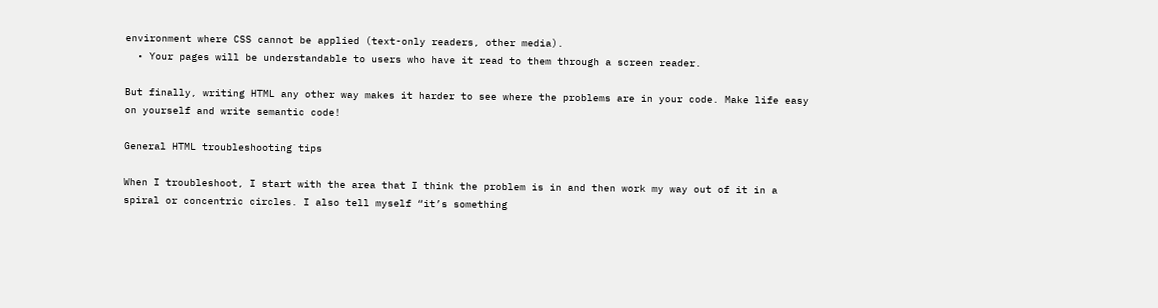environment where CSS cannot be applied (text-only readers, other media).
  • Your pages will be understandable to users who have it read to them through a screen reader.

But finally, writing HTML any other way makes it harder to see where the problems are in your code. Make life easy on yourself and write semantic code!

General HTML troubleshooting tips

When I troubleshoot, I start with the area that I think the problem is in and then work my way out of it in a spiral or concentric circles. I also tell myself “it’s something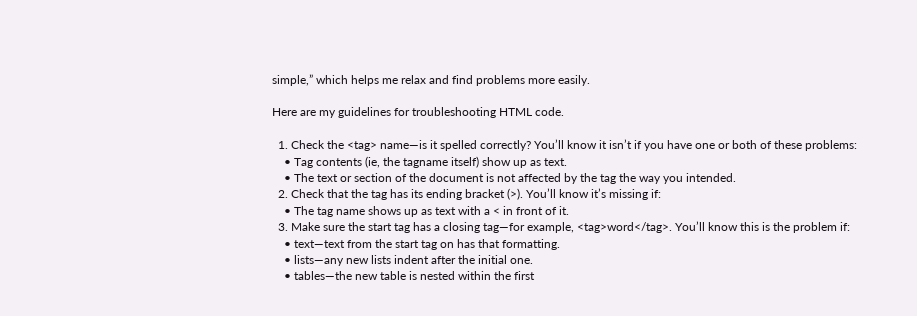simple,” which helps me relax and find problems more easily.

Here are my guidelines for troubleshooting HTML code.

  1. Check the <tag> name—is it spelled correctly? You’ll know it isn’t if you have one or both of these problems:
    • Tag contents (ie, the tagname itself) show up as text.
    • The text or section of the document is not affected by the tag the way you intended.
  2. Check that the tag has its ending bracket (>). You’ll know it’s missing if:
    • The tag name shows up as text with a < in front of it.
  3. Make sure the start tag has a closing tag—for example, <tag>word</tag>. You’ll know this is the problem if:
    • text—text from the start tag on has that formatting.
    • lists—any new lists indent after the initial one.
    • tables—the new table is nested within the first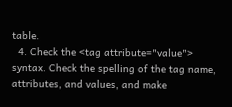table.
  4. Check the <tag attribute="value"> syntax. Check the spelling of the tag name, attributes, and values, and make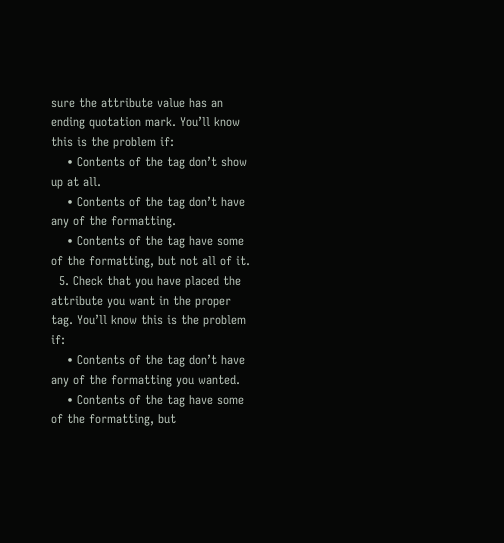sure the attribute value has an ending quotation mark. You’ll know this is the problem if:
    • Contents of the tag don’t show up at all.
    • Contents of the tag don’t have any of the formatting.
    • Contents of the tag have some of the formatting, but not all of it.
  5. Check that you have placed the attribute you want in the proper tag. You’ll know this is the problem if:
    • Contents of the tag don’t have any of the formatting you wanted.
    • Contents of the tag have some of the formatting, but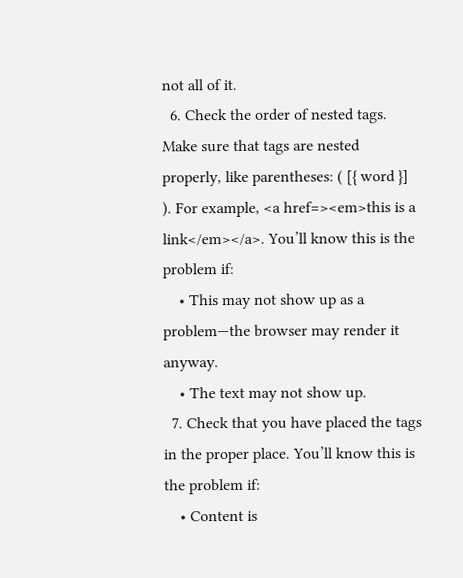not all of it.
  6. Check the order of nested tags. Make sure that tags are nested properly, like parentheses: ( [{ word }] ). For example, <a href=><em>this is a link</em></a>. You’ll know this is the problem if:
    • This may not show up as a problem—the browser may render it anyway.
    • The text may not show up.
  7. Check that you have placed the tags in the proper place. You’ll know this is the problem if:
    • Content is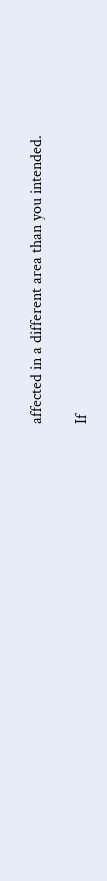affected in a different area than you intended.

If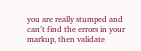you are really stumped and can’t find the errors in your markup, then validate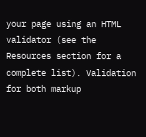your page using an HTML validator (see the Resources section for a complete list). Validation for both markup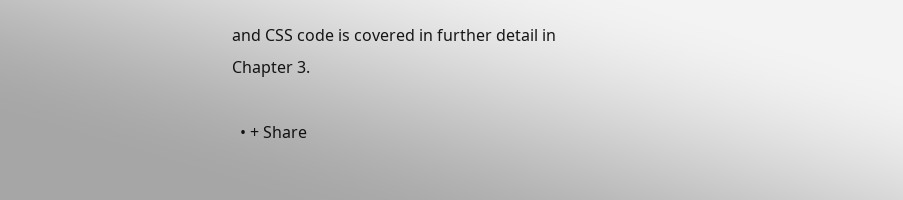and CSS code is covered in further detail in Chapter 3.

  • + Share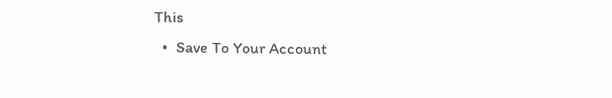This
  •  Save To Your Account